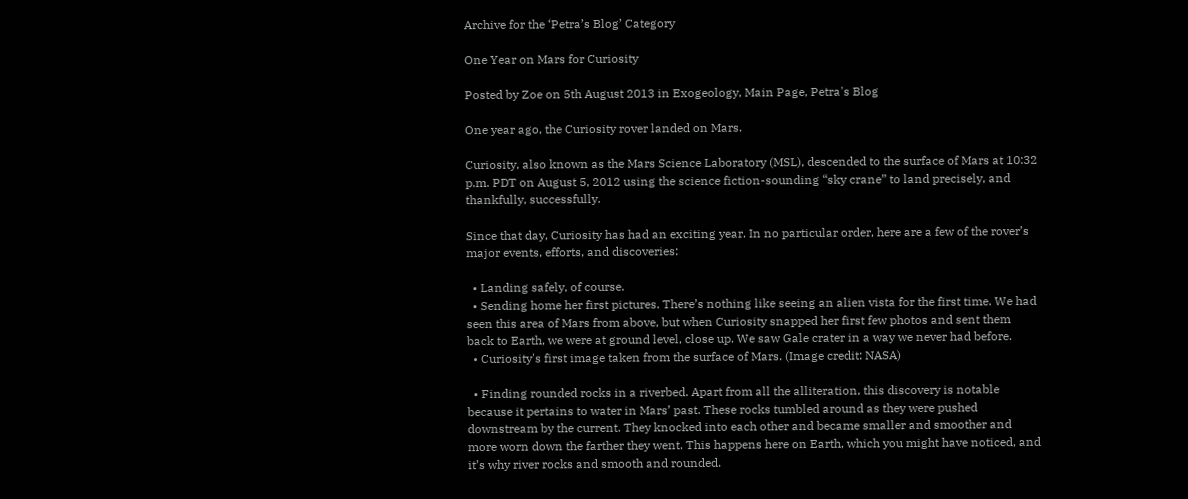Archive for the ‘Petra’s Blog’ Category

One Year on Mars for Curiosity

Posted by Zoe on 5th August 2013 in Exogeology, Main Page, Petra's Blog

One year ago, the Curiosity rover landed on Mars.

Curiosity, also known as the Mars Science Laboratory (MSL), descended to the surface of Mars at 10:32 p.m. PDT on August 5, 2012 using the science fiction-sounding “sky crane” to land precisely, and thankfully, successfully.

Since that day, Curiosity has had an exciting year. In no particular order, here are a few of the rover’s major events, efforts, and discoveries:

  • Landing safely, of course.
  • Sending home her first pictures. There’s nothing like seeing an alien vista for the first time. We had seen this area of Mars from above, but when Curiosity snapped her first few photos and sent them back to Earth, we were at ground level, close up. We saw Gale crater in a way we never had before.
  • Curiosity's first image taken from the surface of Mars. (Image credit: NASA)

  • Finding rounded rocks in a riverbed. Apart from all the alliteration, this discovery is notable because it pertains to water in Mars’ past. These rocks tumbled around as they were pushed downstream by the current. They knocked into each other and became smaller and smoother and more worn down the farther they went. This happens here on Earth, which you might have noticed, and it’s why river rocks and smooth and rounded.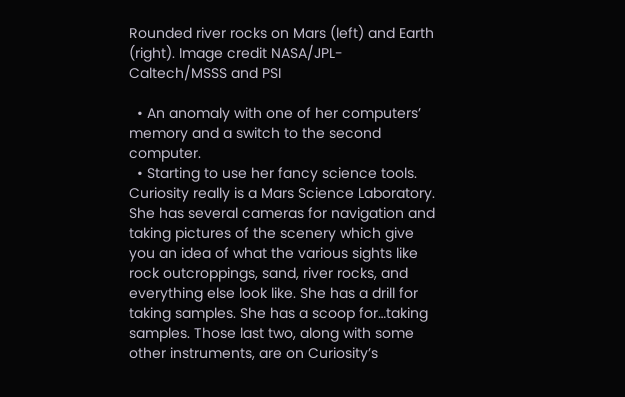Rounded river rocks on Mars (left) and Earth (right). Image credit NASA/JPL-Caltech/MSSS and PSI

  • An anomaly with one of her computers’ memory and a switch to the second computer.
  • Starting to use her fancy science tools. Curiosity really is a Mars Science Laboratory. She has several cameras for navigation and taking pictures of the scenery which give you an idea of what the various sights like rock outcroppings, sand, river rocks, and everything else look like. She has a drill for taking samples. She has a scoop for…taking samples. Those last two, along with some other instruments, are on Curiosity’s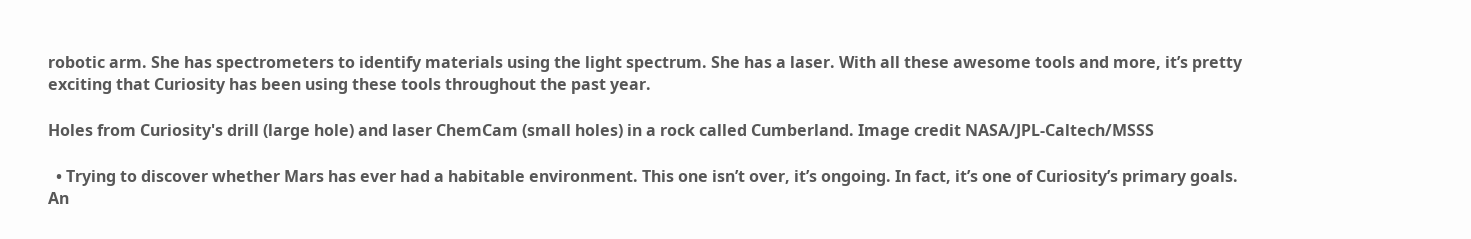robotic arm. She has spectrometers to identify materials using the light spectrum. She has a laser. With all these awesome tools and more, it’s pretty exciting that Curiosity has been using these tools throughout the past year.

Holes from Curiosity's drill (large hole) and laser ChemCam (small holes) in a rock called Cumberland. Image credit NASA/JPL-Caltech/MSSS

  • Trying to discover whether Mars has ever had a habitable environment. This one isn’t over, it’s ongoing. In fact, it’s one of Curiosity’s primary goals. An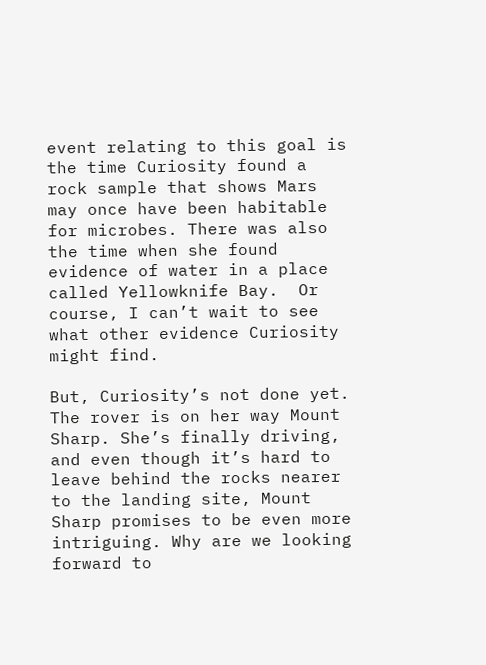event relating to this goal is the time Curiosity found a rock sample that shows Mars may once have been habitable for microbes. There was also the time when she found evidence of water in a place called Yellowknife Bay.  Or course, I can’t wait to see what other evidence Curiosity might find.

But, Curiosity’s not done yet. The rover is on her way Mount Sharp. She’s finally driving, and even though it’s hard to leave behind the rocks nearer to the landing site, Mount Sharp promises to be even more intriguing. Why are we looking forward to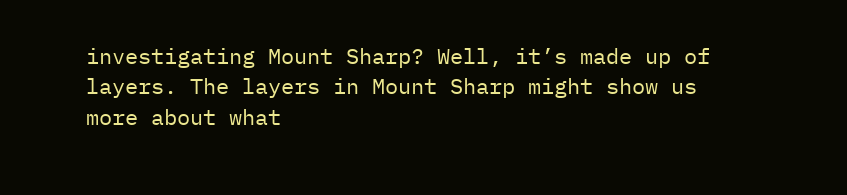investigating Mount Sharp? Well, it’s made up of layers. The layers in Mount Sharp might show us more about what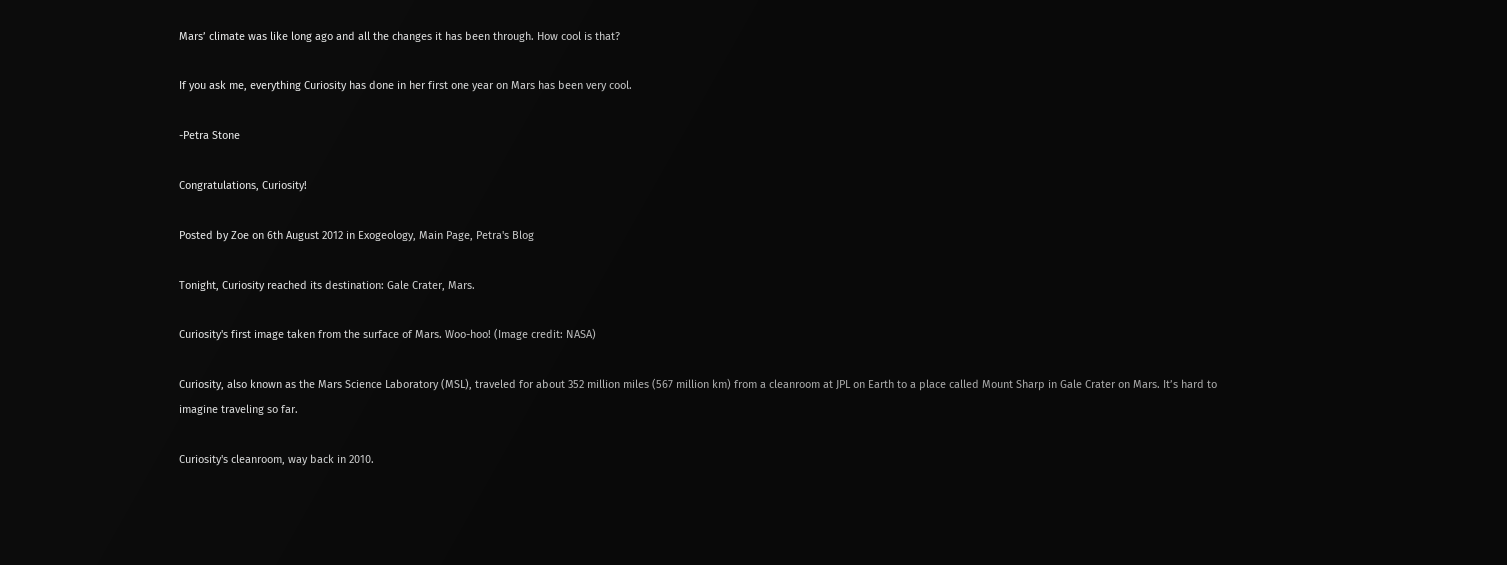Mars’ climate was like long ago and all the changes it has been through. How cool is that?

If you ask me, everything Curiosity has done in her first one year on Mars has been very cool.

-Petra Stone

Congratulations, Curiosity!

Posted by Zoe on 6th August 2012 in Exogeology, Main Page, Petra's Blog

Tonight, Curiosity reached its destination: Gale Crater, Mars.

Curiosity's first image taken from the surface of Mars. Woo-hoo! (Image credit: NASA)

Curiosity, also known as the Mars Science Laboratory (MSL), traveled for about 352 million miles (567 million km) from a cleanroom at JPL on Earth to a place called Mount Sharp in Gale Crater on Mars. It’s hard to imagine traveling so far.

Curiosity's cleanroom, way back in 2010.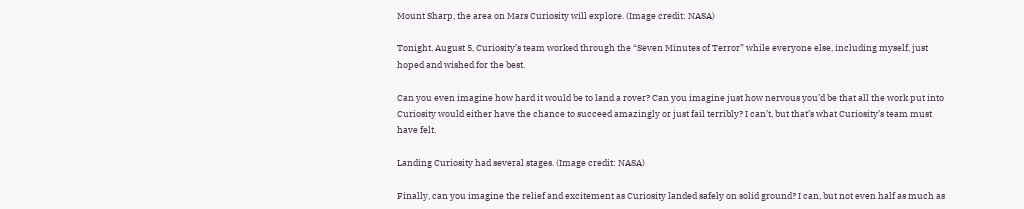Mount Sharp, the area on Mars Curiosity will explore. (Image credit: NASA)

Tonight, August 5, Curiosity’s team worked through the “Seven Minutes of Terror” while everyone else, including myself, just hoped and wished for the best.

Can you even imagine how hard it would be to land a rover? Can you imagine just how nervous you’d be that all the work put into Curiosity would either have the chance to succeed amazingly or just fail terribly? I can’t, but that’s what Curiosity’s team must have felt.

Landing Curiosity had several stages. (Image credit: NASA)

Finally, can you imagine the relief and excitement as Curiosity landed safely on solid ground? I can, but not even half as much as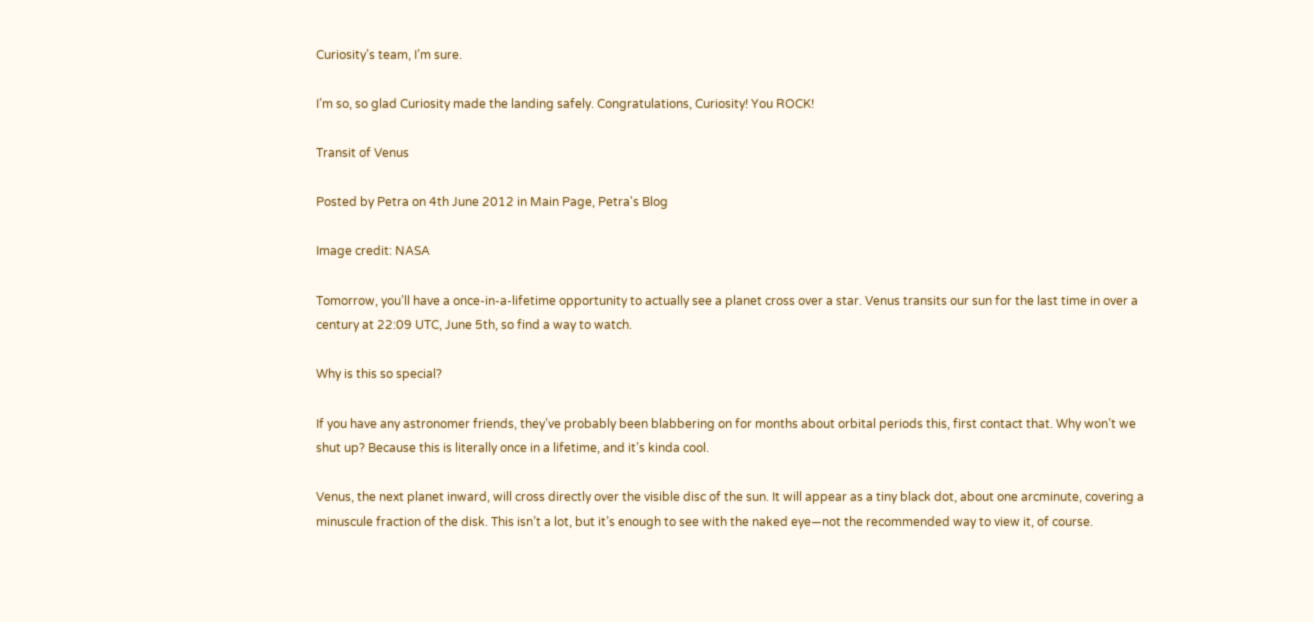Curiosity’s team, I’m sure.

I’m so, so glad Curiosity made the landing safely. Congratulations, Curiosity! You ROCK!

Transit of Venus

Posted by Petra on 4th June 2012 in Main Page, Petra's Blog

Image credit: NASA

Tomorrow, you’ll have a once-in-a-lifetime opportunity to actually see a planet cross over a star. Venus transits our sun for the last time in over a century at 22:09 UTC, June 5th, so find a way to watch.

Why is this so special?

If you have any astronomer friends, they’ve probably been blabbering on for months about orbital periods this, first contact that. Why won’t we shut up? Because this is literally once in a lifetime, and it’s kinda cool.

Venus, the next planet inward, will cross directly over the visible disc of the sun. It will appear as a tiny black dot, about one arcminute, covering a minuscule fraction of the disk. This isn’t a lot, but it’s enough to see with the naked eye—not the recommended way to view it, of course.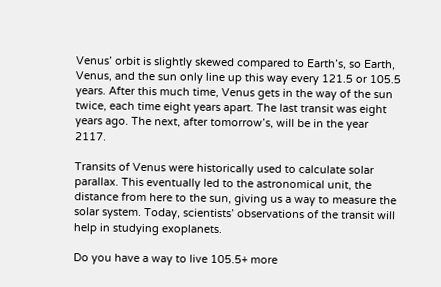Venus’ orbit is slightly skewed compared to Earth’s, so Earth, Venus, and the sun only line up this way every 121.5 or 105.5 years. After this much time, Venus gets in the way of the sun twice, each time eight years apart. The last transit was eight years ago. The next, after tomorrow’s, will be in the year 2117.

Transits of Venus were historically used to calculate solar parallax. This eventually led to the astronomical unit, the distance from here to the sun, giving us a way to measure the solar system. Today, scientists’ observations of the transit will help in studying exoplanets.

Do you have a way to live 105.5+ more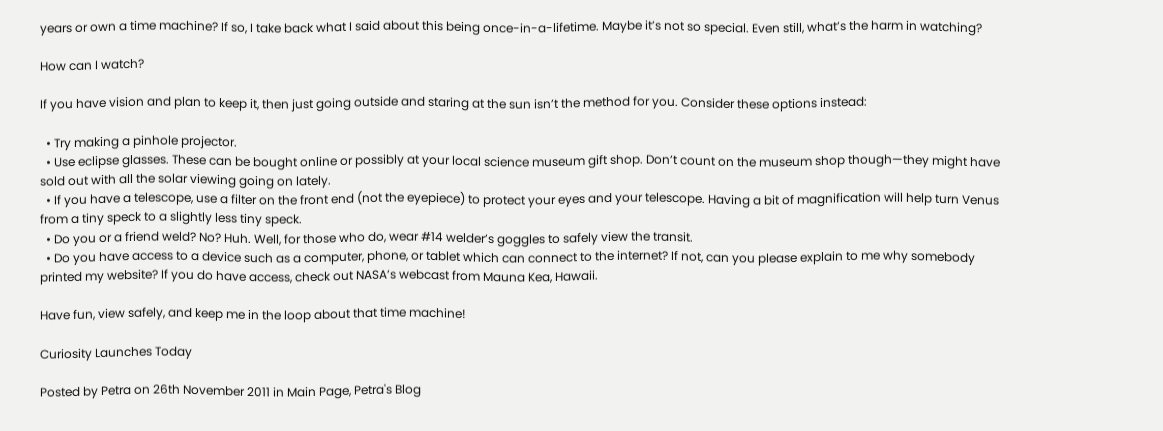years or own a time machine? If so, I take back what I said about this being once-in-a-lifetime. Maybe it’s not so special. Even still, what’s the harm in watching?

How can I watch?

If you have vision and plan to keep it, then just going outside and staring at the sun isn’t the method for you. Consider these options instead:

  • Try making a pinhole projector.
  • Use eclipse glasses. These can be bought online or possibly at your local science museum gift shop. Don’t count on the museum shop though—they might have sold out with all the solar viewing going on lately.
  • If you have a telescope, use a filter on the front end (not the eyepiece) to protect your eyes and your telescope. Having a bit of magnification will help turn Venus from a tiny speck to a slightly less tiny speck.
  • Do you or a friend weld? No? Huh. Well, for those who do, wear #14 welder’s goggles to safely view the transit.
  • Do you have access to a device such as a computer, phone, or tablet which can connect to the internet? If not, can you please explain to me why somebody printed my website? If you do have access, check out NASA’s webcast from Mauna Kea, Hawaii.

Have fun, view safely, and keep me in the loop about that time machine!

Curiosity Launches Today

Posted by Petra on 26th November 2011 in Main Page, Petra's Blog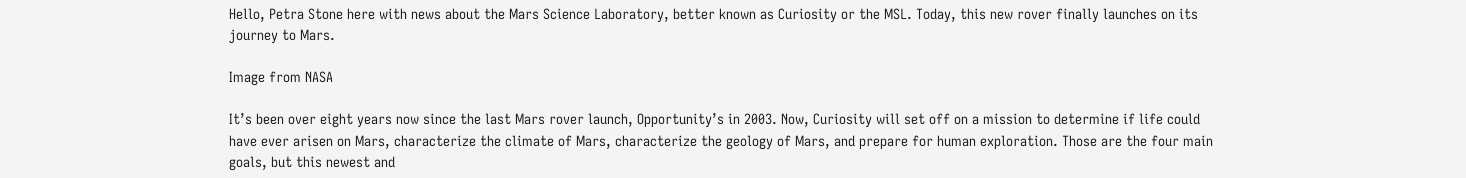Hello, Petra Stone here with news about the Mars Science Laboratory, better known as Curiosity or the MSL. Today, this new rover finally launches on its journey to Mars.

Image from NASA

It’s been over eight years now since the last Mars rover launch, Opportunity’s in 2003. Now, Curiosity will set off on a mission to determine if life could have ever arisen on Mars, characterize the climate of Mars, characterize the geology of Mars, and prepare for human exploration. Those are the four main goals, but this newest and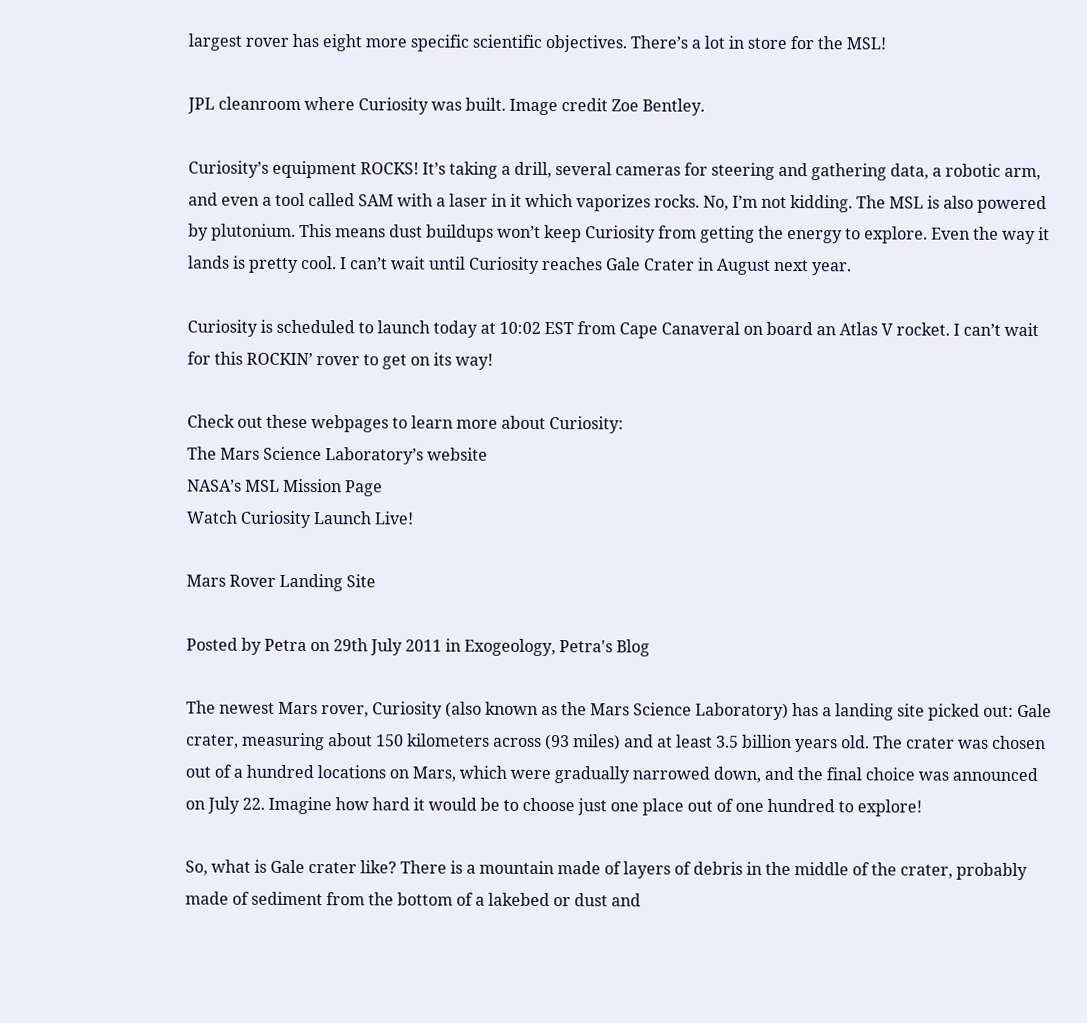largest rover has eight more specific scientific objectives. There’s a lot in store for the MSL!

JPL cleanroom where Curiosity was built. Image credit Zoe Bentley.

Curiosity’s equipment ROCKS! It’s taking a drill, several cameras for steering and gathering data, a robotic arm, and even a tool called SAM with a laser in it which vaporizes rocks. No, I’m not kidding. The MSL is also powered by plutonium. This means dust buildups won’t keep Curiosity from getting the energy to explore. Even the way it lands is pretty cool. I can’t wait until Curiosity reaches Gale Crater in August next year.

Curiosity is scheduled to launch today at 10:02 EST from Cape Canaveral on board an Atlas V rocket. I can’t wait for this ROCKIN’ rover to get on its way!

Check out these webpages to learn more about Curiosity:
The Mars Science Laboratory’s website
NASA’s MSL Mission Page
Watch Curiosity Launch Live!

Mars Rover Landing Site

Posted by Petra on 29th July 2011 in Exogeology, Petra's Blog

The newest Mars rover, Curiosity (also known as the Mars Science Laboratory) has a landing site picked out: Gale crater, measuring about 150 kilometers across (93 miles) and at least 3.5 billion years old. The crater was chosen out of a hundred locations on Mars, which were gradually narrowed down, and the final choice was announced on July 22. Imagine how hard it would be to choose just one place out of one hundred to explore!

So, what is Gale crater like? There is a mountain made of layers of debris in the middle of the crater, probably made of sediment from the bottom of a lakebed or dust and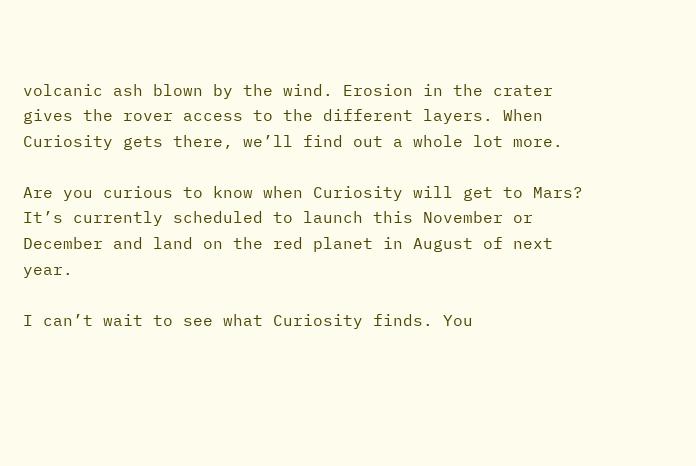volcanic ash blown by the wind. Erosion in the crater gives the rover access to the different layers. When Curiosity gets there, we’ll find out a whole lot more.

Are you curious to know when Curiosity will get to Mars? It’s currently scheduled to launch this November or December and land on the red planet in August of next year.

I can’t wait to see what Curiosity finds. You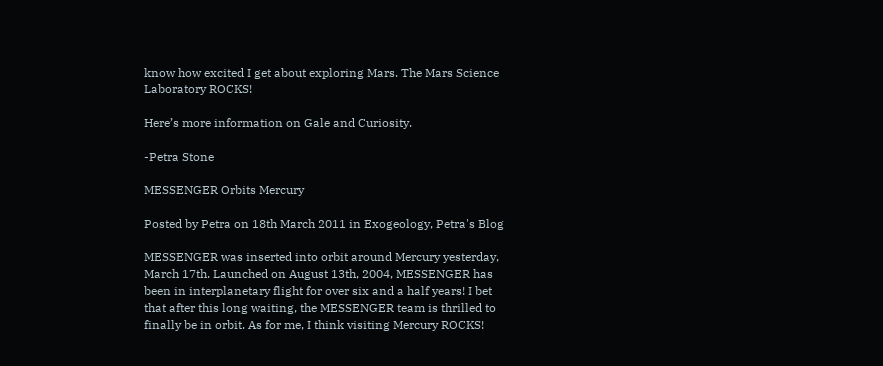know how excited I get about exploring Mars. The Mars Science Laboratory ROCKS!

Here’s more information on Gale and Curiosity.

-Petra Stone

MESSENGER Orbits Mercury

Posted by Petra on 18th March 2011 in Exogeology, Petra's Blog

MESSENGER was inserted into orbit around Mercury yesterday, March 17th. Launched on August 13th, 2004, MESSENGER has been in interplanetary flight for over six and a half years! I bet that after this long waiting, the MESSENGER team is thrilled to finally be in orbit. As for me, I think visiting Mercury ROCKS!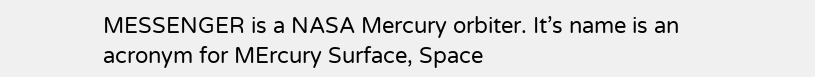MESSENGER is a NASA Mercury orbiter. It’s name is an acronym for MErcury Surface, Space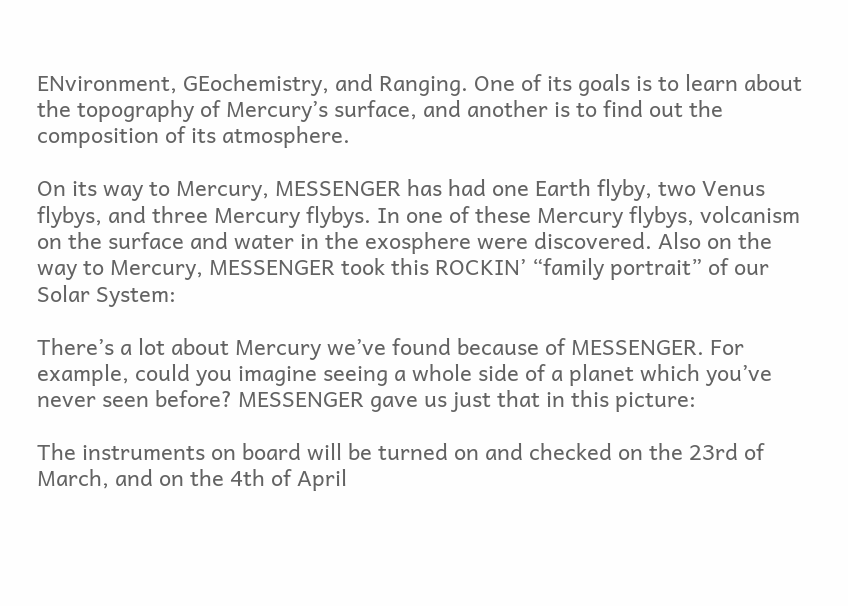ENvironment, GEochemistry, and Ranging. One of its goals is to learn about the topography of Mercury’s surface, and another is to find out the composition of its atmosphere.

On its way to Mercury, MESSENGER has had one Earth flyby, two Venus flybys, and three Mercury flybys. In one of these Mercury flybys, volcanism on the surface and water in the exosphere were discovered. Also on the way to Mercury, MESSENGER took this ROCKIN’ “family portrait” of our Solar System:

There’s a lot about Mercury we’ve found because of MESSENGER. For example, could you imagine seeing a whole side of a planet which you’ve never seen before? MESSENGER gave us just that in this picture:

The instruments on board will be turned on and checked on the 23rd of March, and on the 4th of April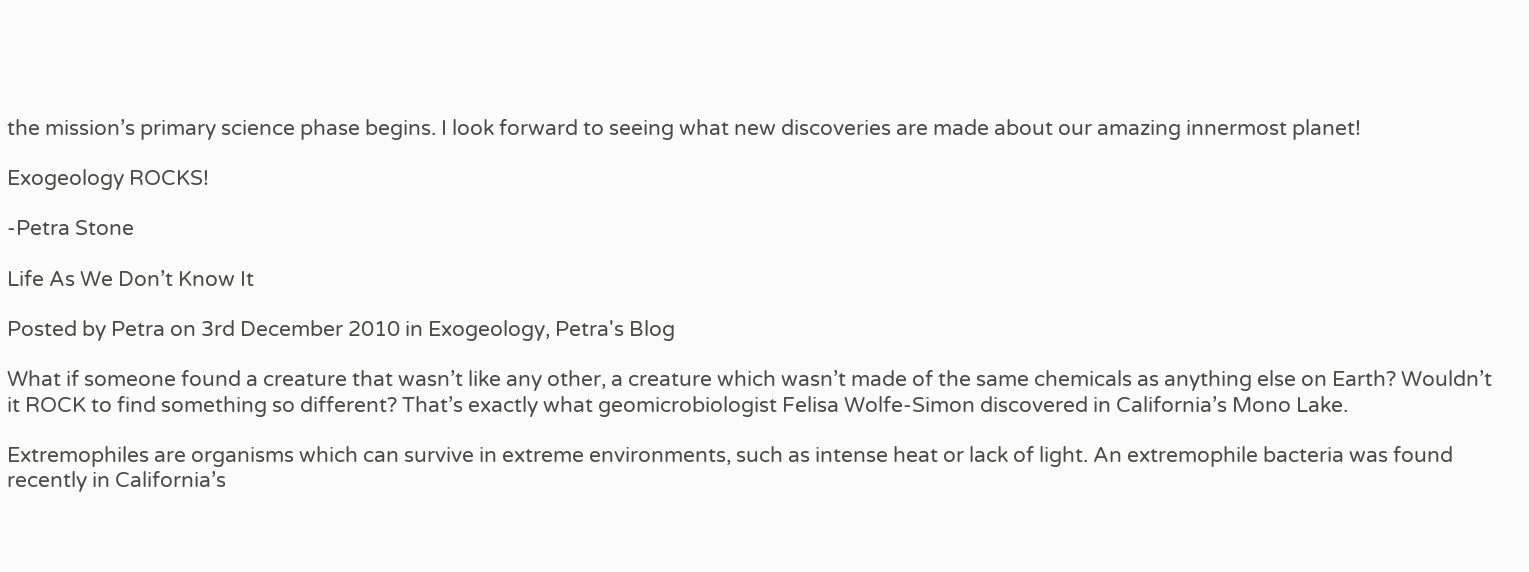the mission’s primary science phase begins. I look forward to seeing what new discoveries are made about our amazing innermost planet!

Exogeology ROCKS!

-Petra Stone

Life As We Don’t Know It

Posted by Petra on 3rd December 2010 in Exogeology, Petra's Blog

What if someone found a creature that wasn’t like any other, a creature which wasn’t made of the same chemicals as anything else on Earth? Wouldn’t it ROCK to find something so different? That’s exactly what geomicrobiologist Felisa Wolfe-Simon discovered in California’s Mono Lake.

Extremophiles are organisms which can survive in extreme environments, such as intense heat or lack of light. An extremophile bacteria was found recently in California’s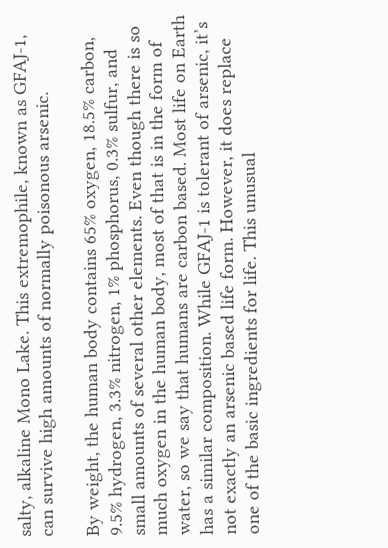salty, alkaline Mono Lake. This extremophile, known as GFAJ-1, can survive high amounts of normally poisonous arsenic.

By weight, the human body contains 65% oxygen, 18.5% carbon, 9.5% hydrogen, 3.3% nitrogen, 1% phosphorus, 0.3% sulfur, and small amounts of several other elements. Even though there is so much oxygen in the human body, most of that is in the form of water, so we say that humans are carbon based. Most life on Earth has a similar composition. While GFAJ-1 is tolerant of arsenic, it’s not exactly an arsenic based life form. However, it does replace one of the basic ingredients for life. This unusual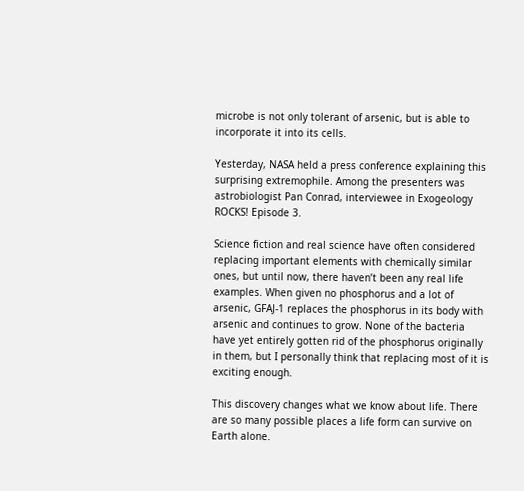microbe is not only tolerant of arsenic, but is able to incorporate it into its cells.

Yesterday, NASA held a press conference explaining this surprising extremophile. Among the presenters was astrobiologist Pan Conrad, interviewee in Exogeology ROCKS! Episode 3.

Science fiction and real science have often considered replacing important elements with chemically similar ones, but until now, there haven’t been any real life examples. When given no phosphorus and a lot of arsenic, GFAJ-1 replaces the phosphorus in its body with arsenic and continues to grow. None of the bacteria have yet entirely gotten rid of the phosphorus originally in them, but I personally think that replacing most of it is exciting enough.

This discovery changes what we know about life. There are so many possible places a life form can survive on Earth alone.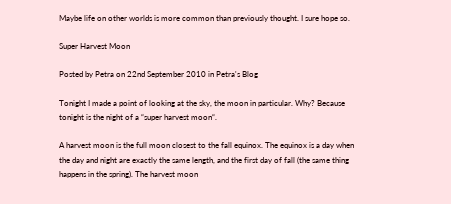Maybe life on other worlds is more common than previously thought. I sure hope so.

Super Harvest Moon

Posted by Petra on 22nd September 2010 in Petra's Blog

Tonight I made a point of looking at the sky, the moon in particular. Why? Because tonight is the night of a “super harvest moon“.

A harvest moon is the full moon closest to the fall equinox. The equinox is a day when the day and night are exactly the same length, and the first day of fall (the same thing happens in the spring). The harvest moon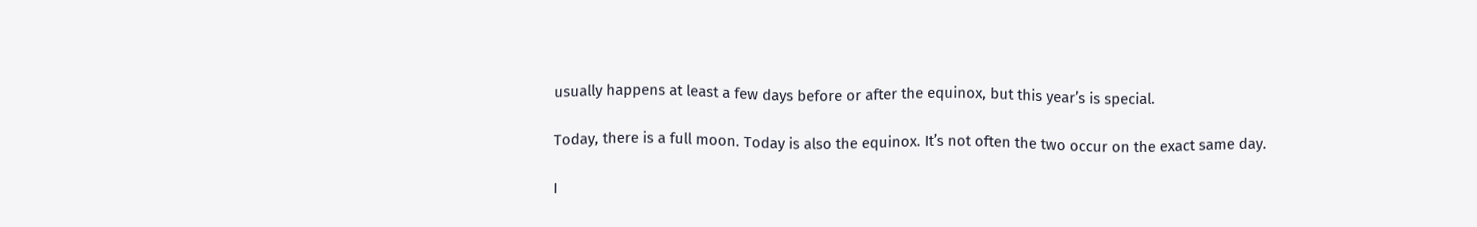usually happens at least a few days before or after the equinox, but this year’s is special.

Today, there is a full moon. Today is also the equinox. It’s not often the two occur on the exact same day.

I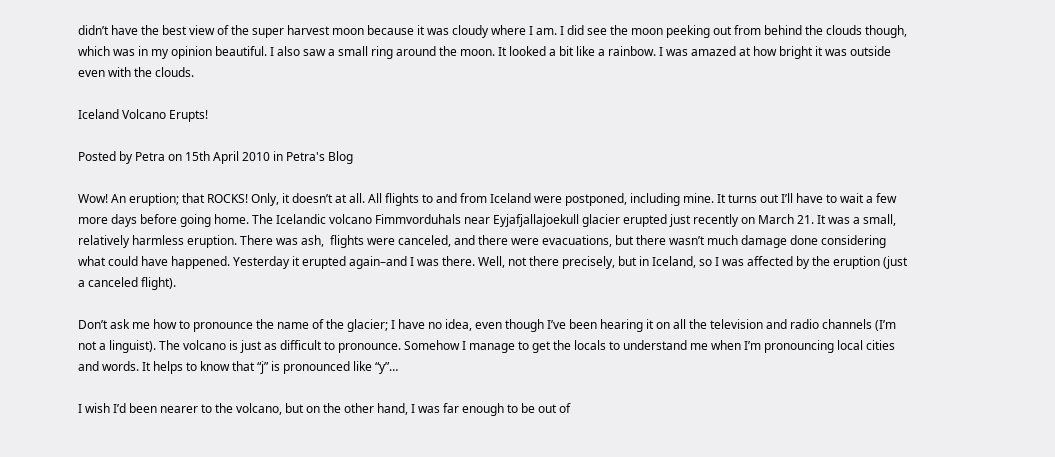didn’t have the best view of the super harvest moon because it was cloudy where I am. I did see the moon peeking out from behind the clouds though, which was in my opinion beautiful. I also saw a small ring around the moon. It looked a bit like a rainbow. I was amazed at how bright it was outside even with the clouds.

Iceland Volcano Erupts!

Posted by Petra on 15th April 2010 in Petra's Blog

Wow! An eruption; that ROCKS! Only, it doesn’t at all. All flights to and from Iceland were postponed, including mine. It turns out I’ll have to wait a few more days before going home. The Icelandic volcano Fimmvorduhals near Eyjafjallajoekull glacier erupted just recently on March 21. It was a small, relatively harmless eruption. There was ash,  flights were canceled, and there were evacuations, but there wasn’t much damage done considering what could have happened. Yesterday it erupted again–and I was there. Well, not there precisely, but in Iceland, so I was affected by the eruption (just a canceled flight).

Don’t ask me how to pronounce the name of the glacier; I have no idea, even though I’ve been hearing it on all the television and radio channels (I’m not a linguist). The volcano is just as difficult to pronounce. Somehow I manage to get the locals to understand me when I’m pronouncing local cities and words. It helps to know that “j” is pronounced like “y”…

I wish I’d been nearer to the volcano, but on the other hand, I was far enough to be out of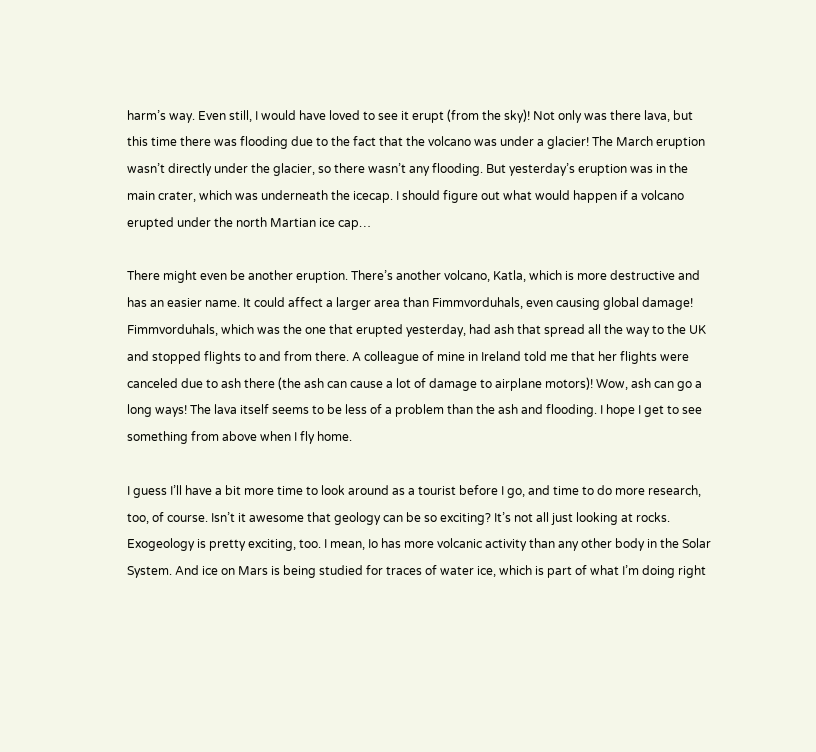harm’s way. Even still, I would have loved to see it erupt (from the sky)! Not only was there lava, but this time there was flooding due to the fact that the volcano was under a glacier! The March eruption wasn’t directly under the glacier, so there wasn’t any flooding. But yesterday’s eruption was in the main crater, which was underneath the icecap. I should figure out what would happen if a volcano erupted under the north Martian ice cap…

There might even be another eruption. There’s another volcano, Katla, which is more destructive and has an easier name. It could affect a larger area than Fimmvorduhals, even causing global damage! Fimmvorduhals, which was the one that erupted yesterday, had ash that spread all the way to the UK and stopped flights to and from there. A colleague of mine in Ireland told me that her flights were canceled due to ash there (the ash can cause a lot of damage to airplane motors)! Wow, ash can go a long ways! The lava itself seems to be less of a problem than the ash and flooding. I hope I get to see something from above when I fly home.

I guess I’ll have a bit more time to look around as a tourist before I go, and time to do more research, too, of course. Isn’t it awesome that geology can be so exciting? It’s not all just looking at rocks. Exogeology is pretty exciting, too. I mean, Io has more volcanic activity than any other body in the Solar System. And ice on Mars is being studied for traces of water ice, which is part of what I’m doing right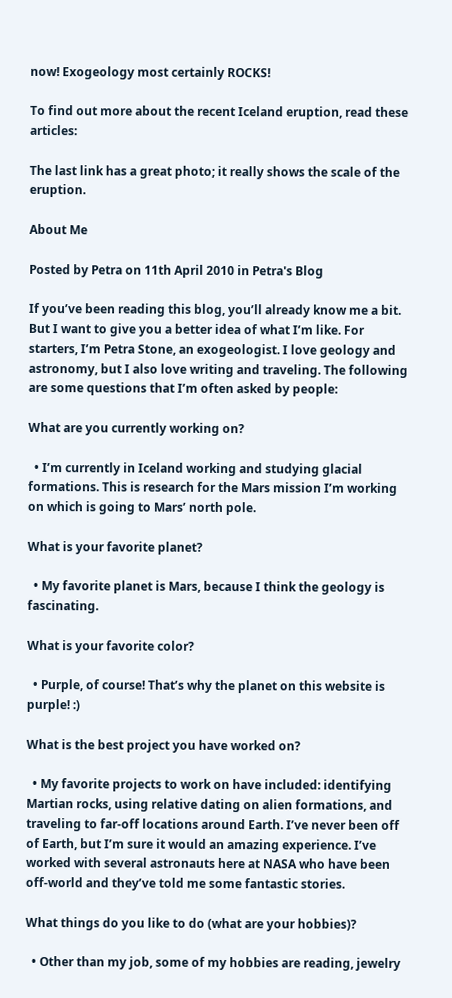now! Exogeology most certainly ROCKS!

To find out more about the recent Iceland eruption, read these articles:

The last link has a great photo; it really shows the scale of the eruption.

About Me

Posted by Petra on 11th April 2010 in Petra's Blog

If you’ve been reading this blog, you’ll already know me a bit. But I want to give you a better idea of what I’m like. For starters, I’m Petra Stone, an exogeologist. I love geology and astronomy, but I also love writing and traveling. The following are some questions that I’m often asked by people:

What are you currently working on?

  • I’m currently in Iceland working and studying glacial formations. This is research for the Mars mission I’m working on which is going to Mars’ north pole.

What is your favorite planet?

  • My favorite planet is Mars, because I think the geology is fascinating.

What is your favorite color?

  • Purple, of course! That’s why the planet on this website is purple! :)

What is the best project you have worked on?

  • My favorite projects to work on have included: identifying Martian rocks, using relative dating on alien formations, and traveling to far-off locations around Earth. I’ve never been off of Earth, but I’m sure it would an amazing experience. I’ve worked with several astronauts here at NASA who have been off-world and they’ve told me some fantastic stories.

What things do you like to do (what are your hobbies)?

  • Other than my job, some of my hobbies are reading, jewelry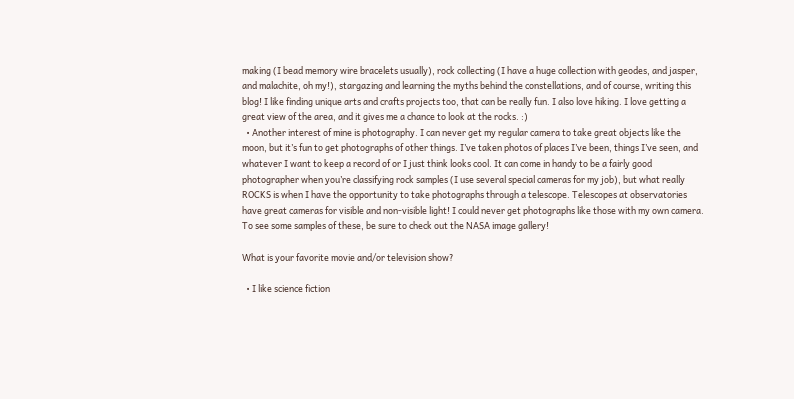making (I bead memory wire bracelets usually), rock collecting (I have a huge collection with geodes, and jasper, and malachite, oh my!), stargazing and learning the myths behind the constellations, and of course, writing this blog! I like finding unique arts and crafts projects too, that can be really fun. I also love hiking. I love getting a great view of the area, and it gives me a chance to look at the rocks. :)
  • Another interest of mine is photography. I can never get my regular camera to take great objects like the moon, but it’s fun to get photographs of other things. I’ve taken photos of places I’ve been, things I’ve seen, and whatever I want to keep a record of or I just think looks cool. It can come in handy to be a fairly good photographer when you’re classifying rock samples (I use several special cameras for my job), but what really ROCKS is when I have the opportunity to take photographs through a telescope. Telescopes at observatories have great cameras for visible and non-visible light! I could never get photographs like those with my own camera. To see some samples of these, be sure to check out the NASA image gallery!

What is your favorite movie and/or television show?

  • I like science fiction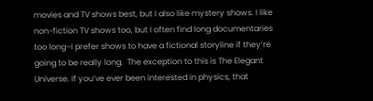movies and TV shows best, but I also like mystery shows. I like non-fiction TV shows too, but I often find long documentaries too long–I prefer shows to have a fictional storyline if they’re going to be really long.  The exception to this is The Elegant Universe. If you’ve ever been interested in physics, that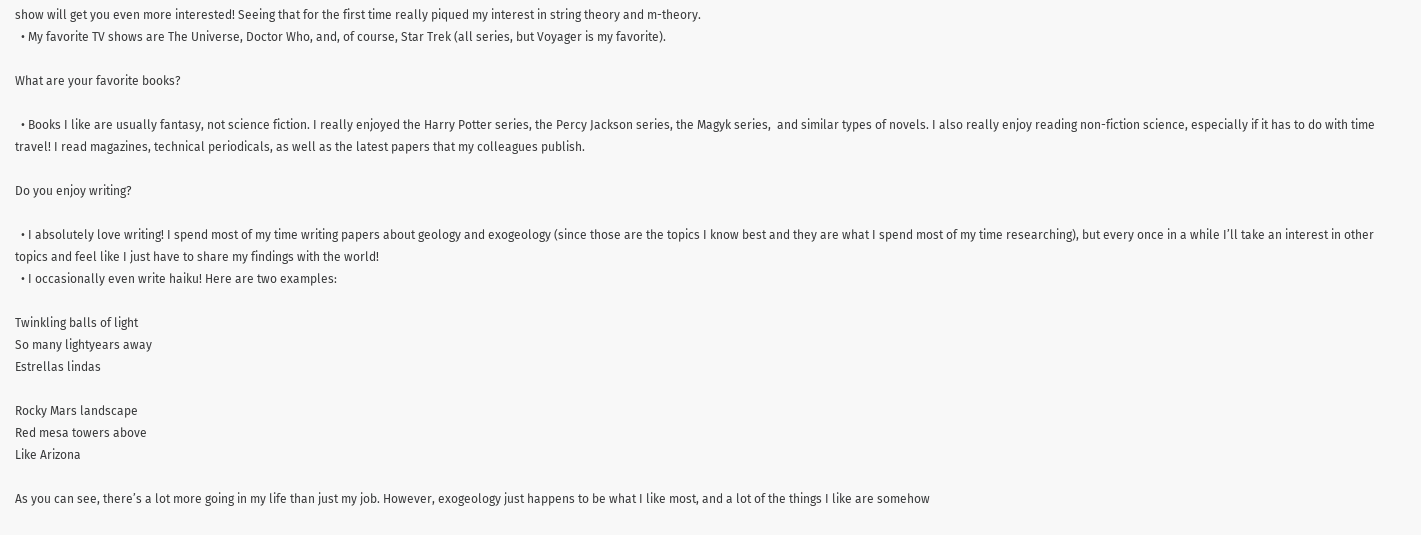show will get you even more interested! Seeing that for the first time really piqued my interest in string theory and m-theory.
  • My favorite TV shows are The Universe, Doctor Who, and, of course, Star Trek (all series, but Voyager is my favorite).

What are your favorite books?

  • Books I like are usually fantasy, not science fiction. I really enjoyed the Harry Potter series, the Percy Jackson series, the Magyk series,  and similar types of novels. I also really enjoy reading non-fiction science, especially if it has to do with time travel! I read magazines, technical periodicals, as well as the latest papers that my colleagues publish.

Do you enjoy writing?

  • I absolutely love writing! I spend most of my time writing papers about geology and exogeology (since those are the topics I know best and they are what I spend most of my time researching), but every once in a while I’ll take an interest in other topics and feel like I just have to share my findings with the world!
  • I occasionally even write haiku! Here are two examples:

Twinkling balls of light
So many lightyears away
Estrellas lindas

Rocky Mars landscape
Red mesa towers above
Like Arizona

As you can see, there’s a lot more going in my life than just my job. However, exogeology just happens to be what I like most, and a lot of the things I like are somehow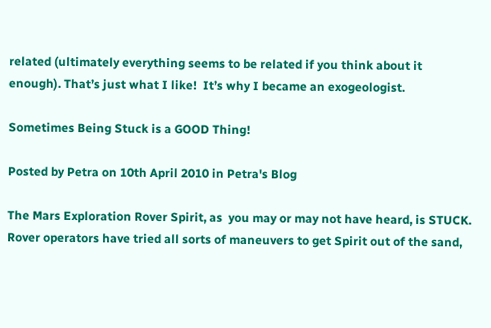related (ultimately everything seems to be related if you think about it enough). That’s just what I like!  It’s why I became an exogeologist.

Sometimes Being Stuck is a GOOD Thing!

Posted by Petra on 10th April 2010 in Petra's Blog

The Mars Exploration Rover Spirit, as  you may or may not have heard, is STUCK. Rover operators have tried all sorts of maneuvers to get Spirit out of the sand,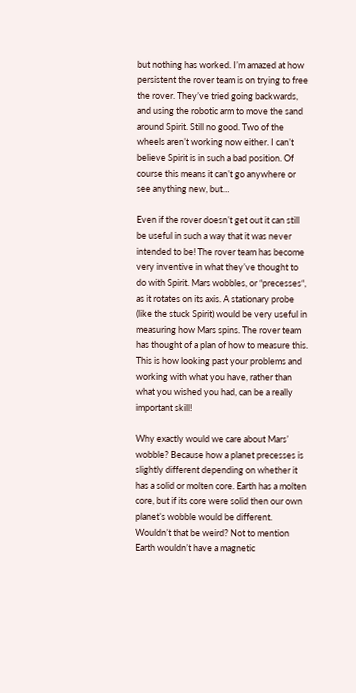but nothing has worked. I’m amazed at how persistent the rover team is on trying to free the rover. They’ve tried going backwards, and using the robotic arm to move the sand around Spirit. Still no good. Two of the wheels aren’t working now either. I can’t believe Spirit is in such a bad position. Of course this means it can’t go anywhere or see anything new, but…

Even if the rover doesn’t get out it can still be useful in such a way that it was never intended to be! The rover team has become very inventive in what they’ve thought to do with Spirit. Mars wobbles, or “precesses“, as it rotates on its axis. A stationary probe (like the stuck Spirit) would be very useful in measuring how Mars spins. The rover team has thought of a plan of how to measure this.  This is how looking past your problems and working with what you have, rather than what you wished you had, can be a really important skill!

Why exactly would we care about Mars’ wobble? Because how a planet precesses is slightly different depending on whether it has a solid or molten core. Earth has a molten core, but if its core were solid then our own planet’s wobble would be different. Wouldn’t that be weird? Not to mention Earth wouldn’t have a magnetic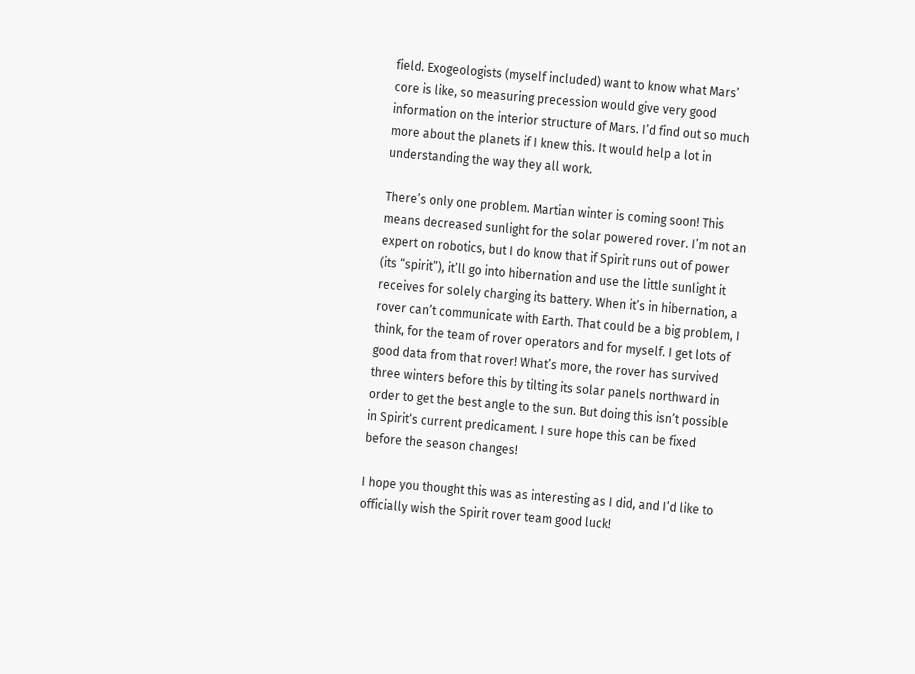field. Exogeologists (myself included) want to know what Mars’ core is like, so measuring precession would give very good information on the interior structure of Mars. I’d find out so much more about the planets if I knew this. It would help a lot in understanding the way they all work.

There’s only one problem. Martian winter is coming soon! This means decreased sunlight for the solar powered rover. I’m not an expert on robotics, but I do know that if Spirit runs out of power (its “spirit”), it’ll go into hibernation and use the little sunlight it receives for solely charging its battery. When it’s in hibernation, a rover can’t communicate with Earth. That could be a big problem, I think, for the team of rover operators and for myself. I get lots of good data from that rover! What’s more, the rover has survived three winters before this by tilting its solar panels northward in order to get the best angle to the sun. But doing this isn’t possible in Spirit‘s current predicament. I sure hope this can be fixed before the season changes!

I hope you thought this was as interesting as I did, and I’d like to officially wish the Spirit rover team good luck!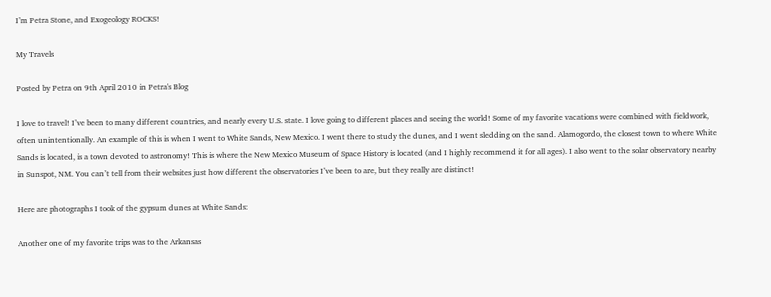I’m Petra Stone, and Exogeology ROCKS!

My Travels

Posted by Petra on 9th April 2010 in Petra's Blog

I love to travel! I’ve been to many different countries, and nearly every U.S. state. I love going to different places and seeing the world! Some of my favorite vacations were combined with fieldwork, often unintentionally. An example of this is when I went to White Sands, New Mexico. I went there to study the dunes, and I went sledding on the sand. Alamogordo, the closest town to where White Sands is located, is a town devoted to astronomy! This is where the New Mexico Museum of Space History is located (and I highly recommend it for all ages). I also went to the solar observatory nearby in Sunspot, NM. You can’t tell from their websites just how different the observatories I’ve been to are, but they really are distinct!

Here are photographs I took of the gypsum dunes at White Sands:

Another one of my favorite trips was to the Arkansas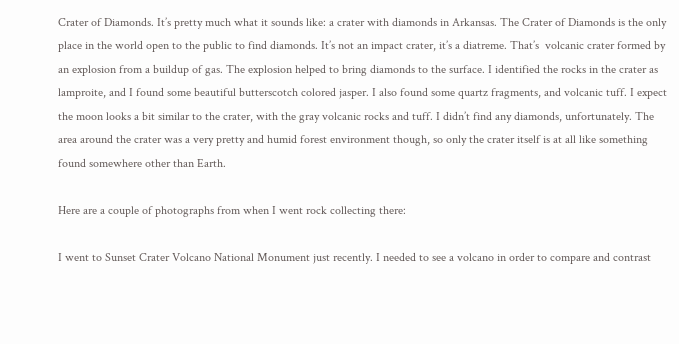Crater of Diamonds. It’s pretty much what it sounds like: a crater with diamonds in Arkansas. The Crater of Diamonds is the only place in the world open to the public to find diamonds. It’s not an impact crater, it’s a diatreme. That’s  volcanic crater formed by an explosion from a buildup of gas. The explosion helped to bring diamonds to the surface. I identified the rocks in the crater as lamproite, and I found some beautiful butterscotch colored jasper. I also found some quartz fragments, and volcanic tuff. I expect the moon looks a bit similar to the crater, with the gray volcanic rocks and tuff. I didn’t find any diamonds, unfortunately. The area around the crater was a very pretty and humid forest environment though, so only the crater itself is at all like something found somewhere other than Earth.

Here are a couple of photographs from when I went rock collecting there:

I went to Sunset Crater Volcano National Monument just recently. I needed to see a volcano in order to compare and contrast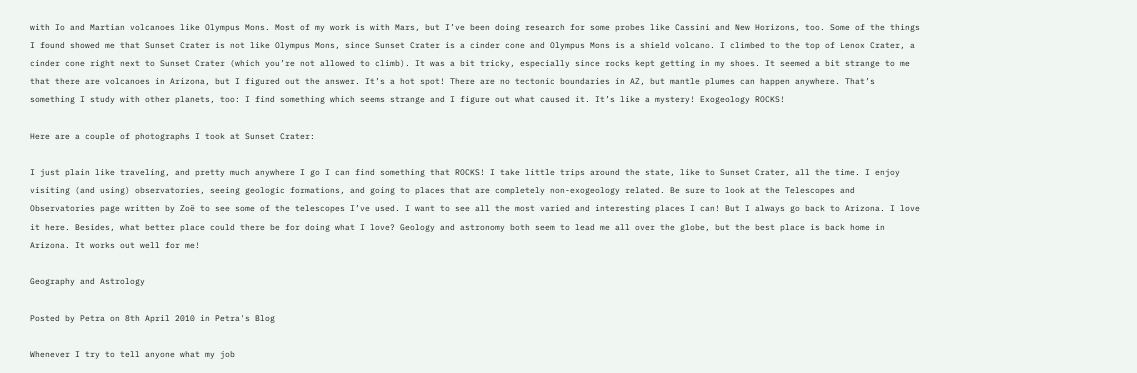with Io and Martian volcanoes like Olympus Mons. Most of my work is with Mars, but I’ve been doing research for some probes like Cassini and New Horizons, too. Some of the things I found showed me that Sunset Crater is not like Olympus Mons, since Sunset Crater is a cinder cone and Olympus Mons is a shield volcano. I climbed to the top of Lenox Crater, a cinder cone right next to Sunset Crater (which you’re not allowed to climb). It was a bit tricky, especially since rocks kept getting in my shoes. It seemed a bit strange to me that there are volcanoes in Arizona, but I figured out the answer. It’s a hot spot! There are no tectonic boundaries in AZ, but mantle plumes can happen anywhere. That’s something I study with other planets, too: I find something which seems strange and I figure out what caused it. It’s like a mystery! Exogeology ROCKS!

Here are a couple of photographs I took at Sunset Crater:

I just plain like traveling, and pretty much anywhere I go I can find something that ROCKS! I take little trips around the state, like to Sunset Crater, all the time. I enjoy visiting (and using) observatories, seeing geologic formations, and going to places that are completely non-exogeology related. Be sure to look at the Telescopes and Observatories page written by Zoë to see some of the telescopes I’ve used. I want to see all the most varied and interesting places I can! But I always go back to Arizona. I love it here. Besides, what better place could there be for doing what I love? Geology and astronomy both seem to lead me all over the globe, but the best place is back home in Arizona. It works out well for me!

Geography and Astrology

Posted by Petra on 8th April 2010 in Petra's Blog

Whenever I try to tell anyone what my job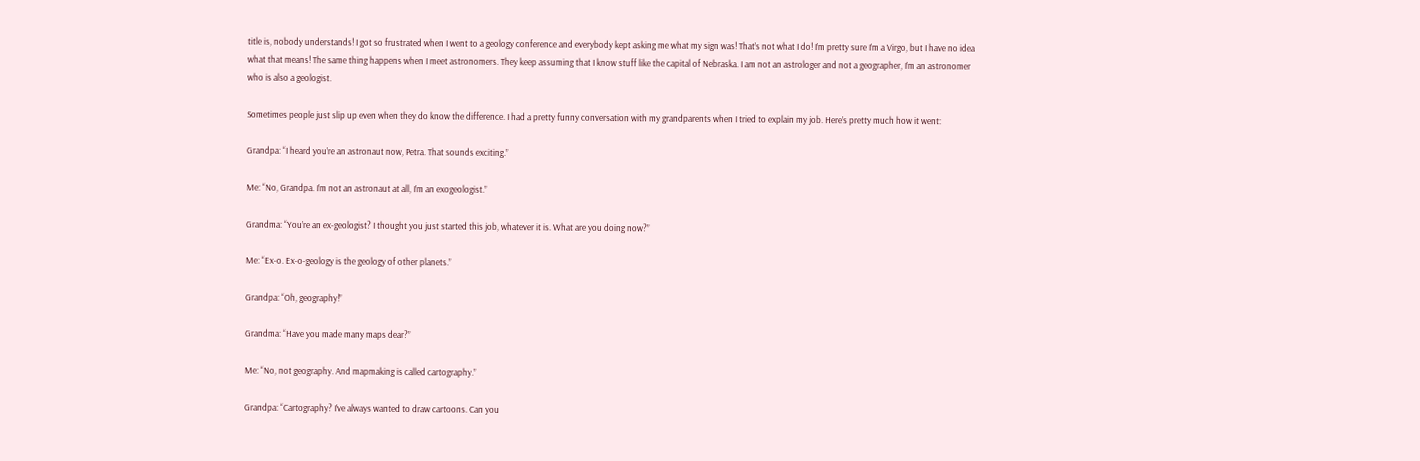title is, nobody understands! I got so frustrated when I went to a geology conference and everybody kept asking me what my sign was! That’s not what I do! I’m pretty sure I’m a Virgo, but I have no idea what that means! The same thing happens when I meet astronomers. They keep assuming that I know stuff like the capital of Nebraska. I am not an astrologer and not a geographer, I’m an astronomer who is also a geologist.

Sometimes people just slip up even when they do know the difference. I had a pretty funny conversation with my grandparents when I tried to explain my job. Here’s pretty much how it went:

Grandpa: “I heard you’re an astronaut now, Petra. That sounds exciting.”

Me: “No, Grandpa. I’m not an astronaut at all, I’m an exogeologist.”

Grandma: “You’re an ex-geologist? I thought you just started this job, whatever it is. What are you doing now?”

Me: “Ex-o. Ex-o-geology is the geology of other planets.”

Grandpa: “Oh, geography!”

Grandma: “Have you made many maps dear?”

Me: “No, not geography. And mapmaking is called cartography.”

Grandpa: “Cartography? I’ve always wanted to draw cartoons. Can you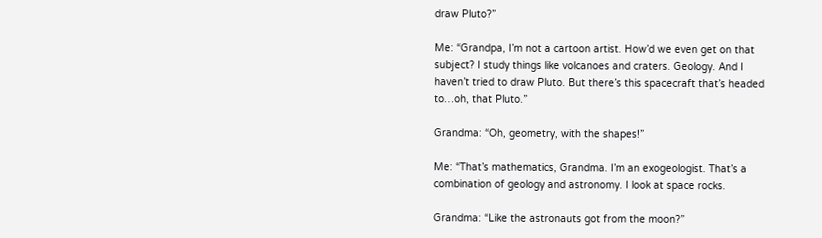draw Pluto?”

Me: “Grandpa, I’m not a cartoon artist. How’d we even get on that subject? I study things like volcanoes and craters. Geology. And I haven’t tried to draw Pluto. But there’s this spacecraft that’s headed to…oh, that Pluto.”

Grandma: “Oh, geometry, with the shapes!”

Me: “That’s mathematics, Grandma. I’m an exogeologist. That’s a combination of geology and astronomy. I look at space rocks.

Grandma: “Like the astronauts got from the moon?”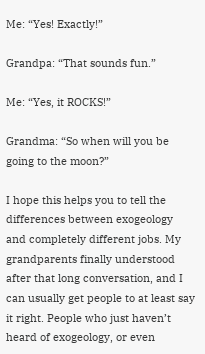Me: “Yes! Exactly!”

Grandpa: “That sounds fun.”

Me: “Yes, it ROCKS!”

Grandma: “So when will you be going to the moon?”

I hope this helps you to tell the differences between exogeology and completely different jobs. My grandparents finally understood after that long conversation, and I can usually get people to at least say it right. People who just haven’t heard of exogeology, or even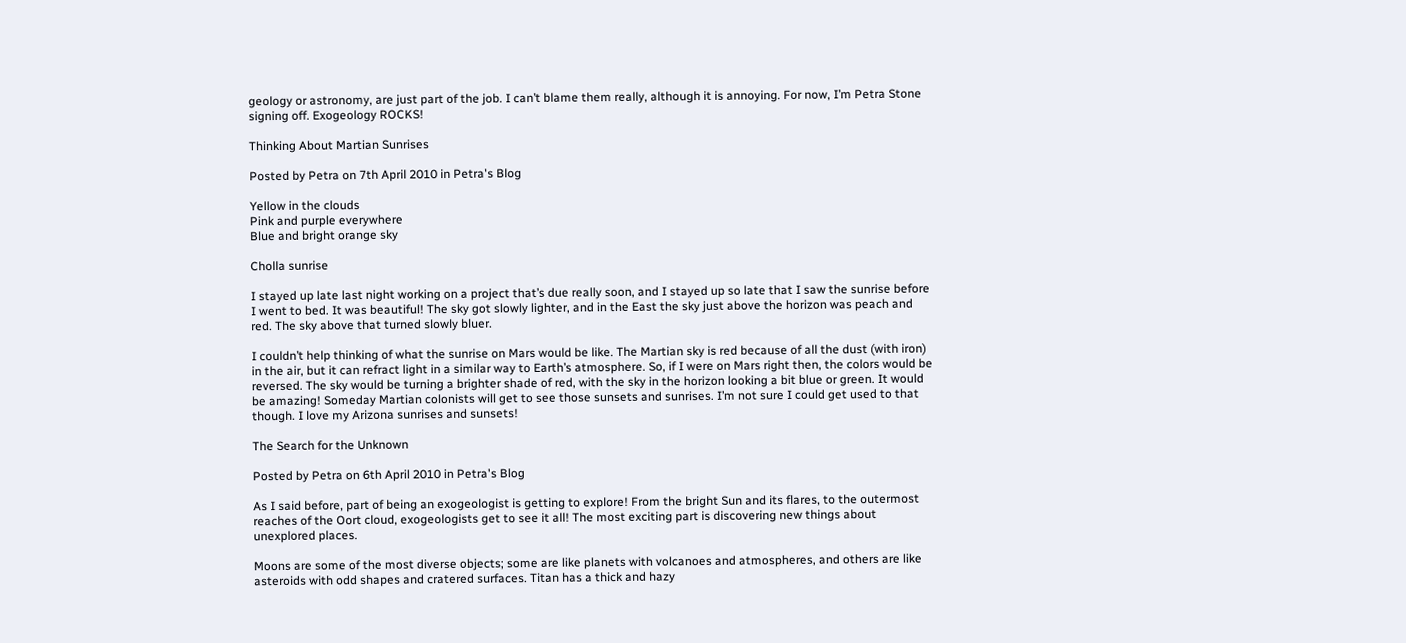geology or astronomy, are just part of the job. I can’t blame them really, although it is annoying. For now, I’m Petra Stone signing off. Exogeology ROCKS!

Thinking About Martian Sunrises

Posted by Petra on 7th April 2010 in Petra's Blog

Yellow in the clouds
Pink and purple everywhere
Blue and bright orange sky

Cholla sunrise

I stayed up late last night working on a project that’s due really soon, and I stayed up so late that I saw the sunrise before I went to bed. It was beautiful! The sky got slowly lighter, and in the East the sky just above the horizon was peach and red. The sky above that turned slowly bluer.

I couldn’t help thinking of what the sunrise on Mars would be like. The Martian sky is red because of all the dust (with iron) in the air, but it can refract light in a similar way to Earth’s atmosphere. So, if I were on Mars right then, the colors would be reversed. The sky would be turning a brighter shade of red, with the sky in the horizon looking a bit blue or green. It would be amazing! Someday Martian colonists will get to see those sunsets and sunrises. I’m not sure I could get used to that though. I love my Arizona sunrises and sunsets!

The Search for the Unknown

Posted by Petra on 6th April 2010 in Petra's Blog

As I said before, part of being an exogeologist is getting to explore! From the bright Sun and its flares, to the outermost reaches of the Oort cloud, exogeologists get to see it all! The most exciting part is discovering new things about unexplored places.

Moons are some of the most diverse objects; some are like planets with volcanoes and atmospheres, and others are like asteroids with odd shapes and cratered surfaces. Titan has a thick and hazy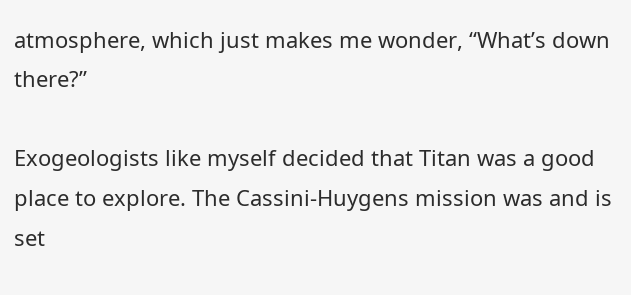atmosphere, which just makes me wonder, “What’s down there?”

Exogeologists like myself decided that Titan was a good place to explore. The Cassini-Huygens mission was and is set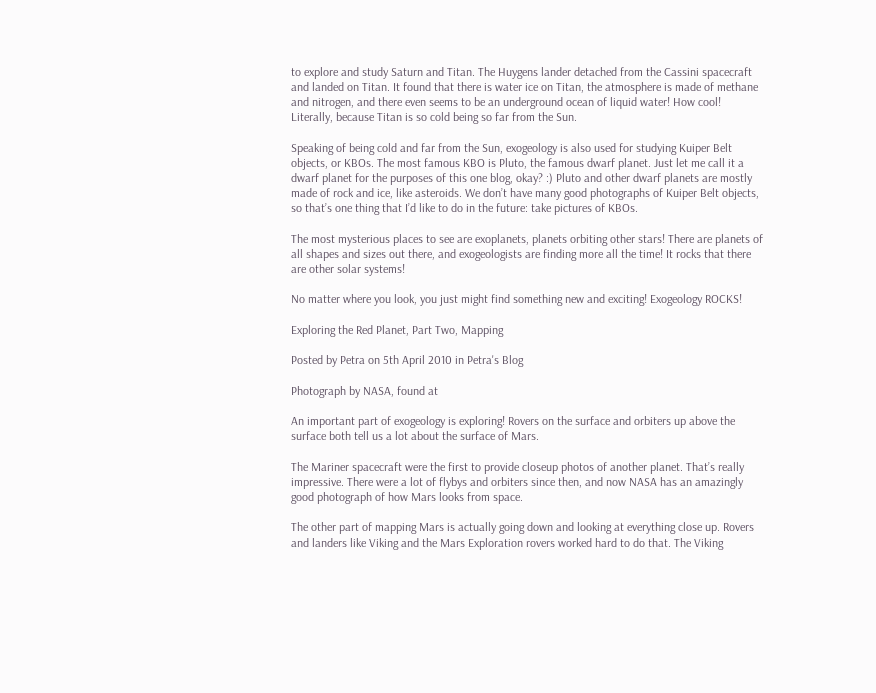to explore and study Saturn and Titan. The Huygens lander detached from the Cassini spacecraft and landed on Titan. It found that there is water ice on Titan, the atmosphere is made of methane and nitrogen, and there even seems to be an underground ocean of liquid water! How cool! Literally, because Titan is so cold being so far from the Sun.

Speaking of being cold and far from the Sun, exogeology is also used for studying Kuiper Belt objects, or KBOs. The most famous KBO is Pluto, the famous dwarf planet. Just let me call it a dwarf planet for the purposes of this one blog, okay? :) Pluto and other dwarf planets are mostly made of rock and ice, like asteroids. We don’t have many good photographs of Kuiper Belt objects, so that’s one thing that I’d like to do in the future: take pictures of KBOs.

The most mysterious places to see are exoplanets, planets orbiting other stars! There are planets of all shapes and sizes out there, and exogeologists are finding more all the time! It rocks that there are other solar systems!

No matter where you look, you just might find something new and exciting! Exogeology ROCKS!

Exploring the Red Planet, Part Two, Mapping

Posted by Petra on 5th April 2010 in Petra's Blog

Photograph by NASA, found at

An important part of exogeology is exploring! Rovers on the surface and orbiters up above the surface both tell us a lot about the surface of Mars.

The Mariner spacecraft were the first to provide closeup photos of another planet. That’s really impressive. There were a lot of flybys and orbiters since then, and now NASA has an amazingly good photograph of how Mars looks from space.

The other part of mapping Mars is actually going down and looking at everything close up. Rovers and landers like Viking and the Mars Exploration rovers worked hard to do that. The Viking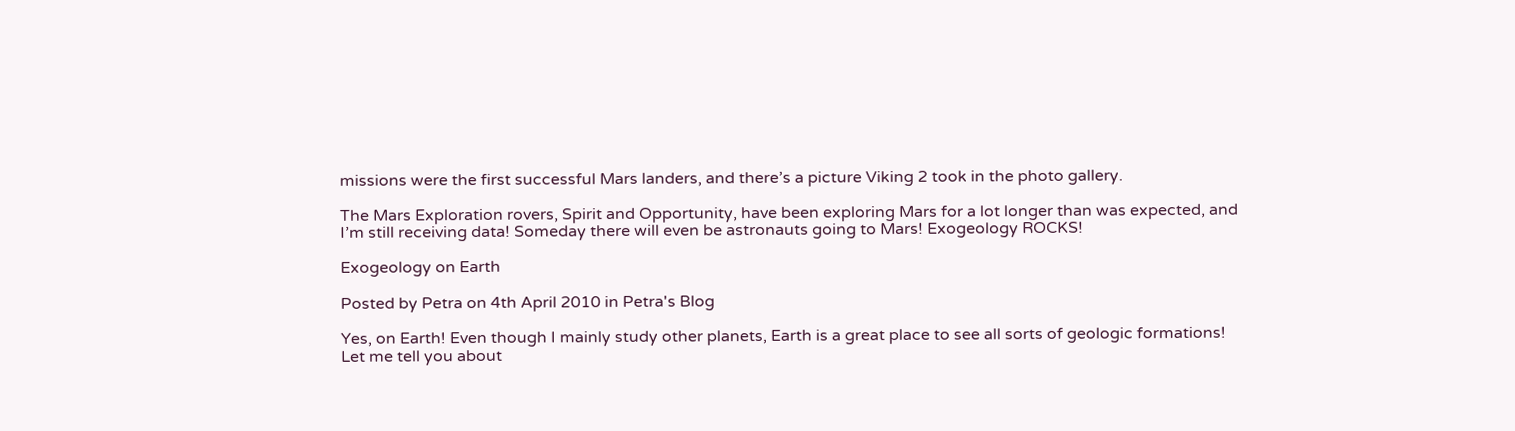missions were the first successful Mars landers, and there’s a picture Viking 2 took in the photo gallery.

The Mars Exploration rovers, Spirit and Opportunity, have been exploring Mars for a lot longer than was expected, and I’m still receiving data! Someday there will even be astronauts going to Mars! Exogeology ROCKS!

Exogeology on Earth

Posted by Petra on 4th April 2010 in Petra's Blog

Yes, on Earth! Even though I mainly study other planets, Earth is a great place to see all sorts of geologic formations! Let me tell you about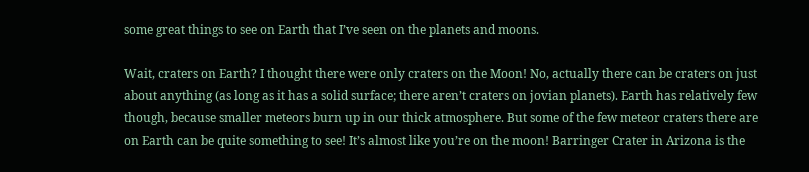some great things to see on Earth that I’ve seen on the planets and moons.

Wait, craters on Earth? I thought there were only craters on the Moon! No, actually there can be craters on just about anything (as long as it has a solid surface; there aren’t craters on jovian planets). Earth has relatively few though, because smaller meteors burn up in our thick atmosphere. But some of the few meteor craters there are on Earth can be quite something to see! It’s almost like you’re on the moon! Barringer Crater in Arizona is the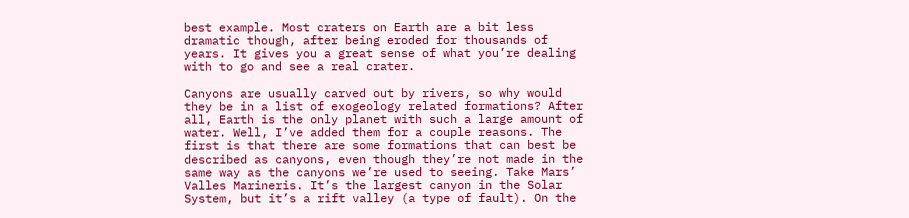best example. Most craters on Earth are a bit less dramatic though, after being eroded for thousands of years. It gives you a great sense of what you’re dealing with to go and see a real crater.

Canyons are usually carved out by rivers, so why would they be in a list of exogeology related formations? After all, Earth is the only planet with such a large amount of water. Well, I’ve added them for a couple reasons. The first is that there are some formations that can best be described as canyons, even though they’re not made in the same way as the canyons we’re used to seeing. Take Mars’ Valles Marineris. It’s the largest canyon in the Solar System, but it’s a rift valley (a type of fault). On the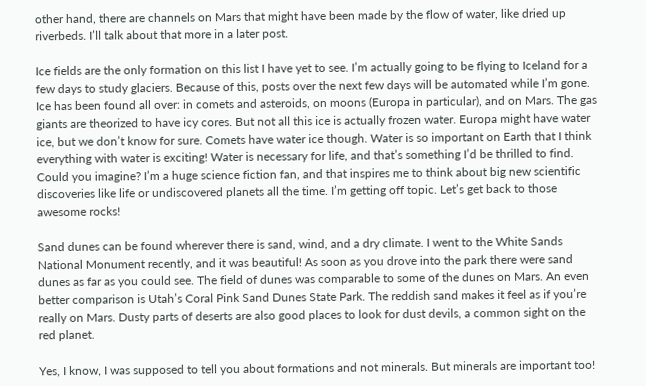other hand, there are channels on Mars that might have been made by the flow of water, like dried up riverbeds. I’ll talk about that more in a later post.

Ice fields are the only formation on this list I have yet to see. I’m actually going to be flying to Iceland for a few days to study glaciers. Because of this, posts over the next few days will be automated while I’m gone. Ice has been found all over: in comets and asteroids, on moons (Europa in particular), and on Mars. The gas giants are theorized to have icy cores. But not all this ice is actually frozen water. Europa might have water ice, but we don’t know for sure. Comets have water ice though. Water is so important on Earth that I think everything with water is exciting! Water is necessary for life, and that’s something I’d be thrilled to find. Could you imagine? I’m a huge science fiction fan, and that inspires me to think about big new scientific discoveries like life or undiscovered planets all the time. I’m getting off topic. Let’s get back to those awesome rocks!

Sand dunes can be found wherever there is sand, wind, and a dry climate. I went to the White Sands National Monument recently, and it was beautiful! As soon as you drove into the park there were sand dunes as far as you could see. The field of dunes was comparable to some of the dunes on Mars. An even better comparison is Utah’s Coral Pink Sand Dunes State Park. The reddish sand makes it feel as if you’re really on Mars. Dusty parts of deserts are also good places to look for dust devils, a common sight on the red planet.

Yes, I know, I was supposed to tell you about formations and not minerals. But minerals are important too!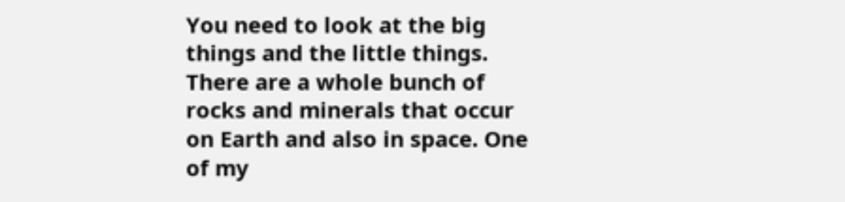You need to look at the big things and the little things. There are a whole bunch of rocks and minerals that occur on Earth and also in space. One of my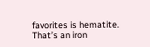favorites is hematite. That’s an iron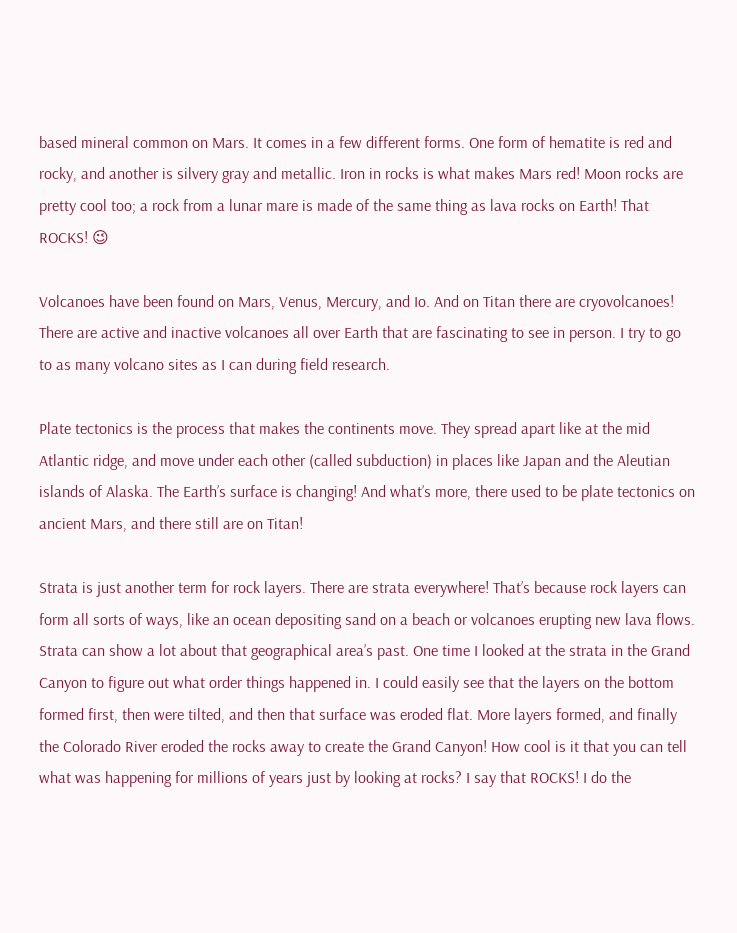based mineral common on Mars. It comes in a few different forms. One form of hematite is red and rocky, and another is silvery gray and metallic. Iron in rocks is what makes Mars red! Moon rocks are pretty cool too; a rock from a lunar mare is made of the same thing as lava rocks on Earth! That ROCKS! 😉

Volcanoes have been found on Mars, Venus, Mercury, and Io. And on Titan there are cryovolcanoes! There are active and inactive volcanoes all over Earth that are fascinating to see in person. I try to go to as many volcano sites as I can during field research.

Plate tectonics is the process that makes the continents move. They spread apart like at the mid Atlantic ridge, and move under each other (called subduction) in places like Japan and the Aleutian islands of Alaska. The Earth’s surface is changing! And what’s more, there used to be plate tectonics on ancient Mars, and there still are on Titan!

Strata is just another term for rock layers. There are strata everywhere! That’s because rock layers can form all sorts of ways, like an ocean depositing sand on a beach or volcanoes erupting new lava flows. Strata can show a lot about that geographical area’s past. One time I looked at the strata in the Grand Canyon to figure out what order things happened in. I could easily see that the layers on the bottom formed first, then were tilted, and then that surface was eroded flat. More layers formed, and finally the Colorado River eroded the rocks away to create the Grand Canyon! How cool is it that you can tell what was happening for millions of years just by looking at rocks? I say that ROCKS! I do the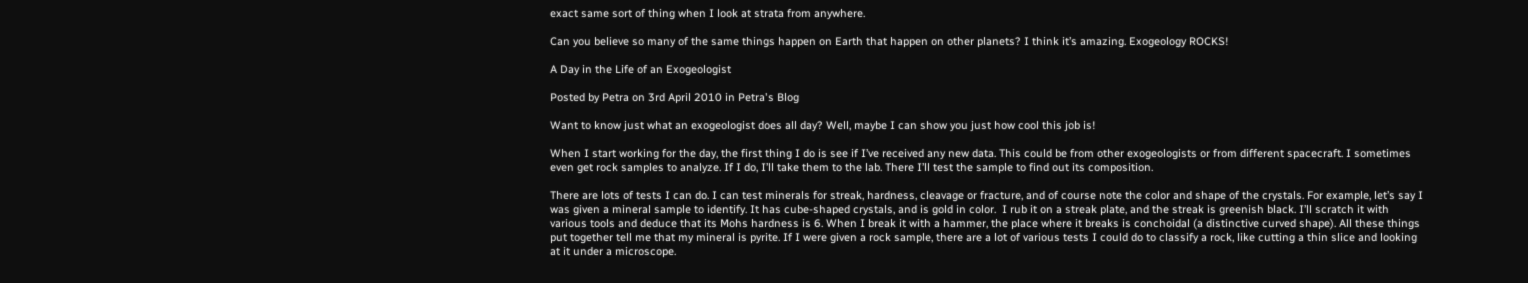exact same sort of thing when I look at strata from anywhere.

Can you believe so many of the same things happen on Earth that happen on other planets? I think it’s amazing. Exogeology ROCKS!

A Day in the Life of an Exogeologist

Posted by Petra on 3rd April 2010 in Petra's Blog

Want to know just what an exogeologist does all day? Well, maybe I can show you just how cool this job is!

When I start working for the day, the first thing I do is see if I’ve received any new data. This could be from other exogeologists or from different spacecraft. I sometimes even get rock samples to analyze. If I do, I’ll take them to the lab. There I’ll test the sample to find out its composition.

There are lots of tests I can do. I can test minerals for streak, hardness, cleavage or fracture, and of course note the color and shape of the crystals. For example, let’s say I was given a mineral sample to identify. It has cube-shaped crystals, and is gold in color.  I rub it on a streak plate, and the streak is greenish black. I’ll scratch it with various tools and deduce that its Mohs hardness is 6. When I break it with a hammer, the place where it breaks is conchoidal (a distinctive curved shape). All these things put together tell me that my mineral is pyrite. If I were given a rock sample, there are a lot of various tests I could do to classify a rock, like cutting a thin slice and looking at it under a microscope.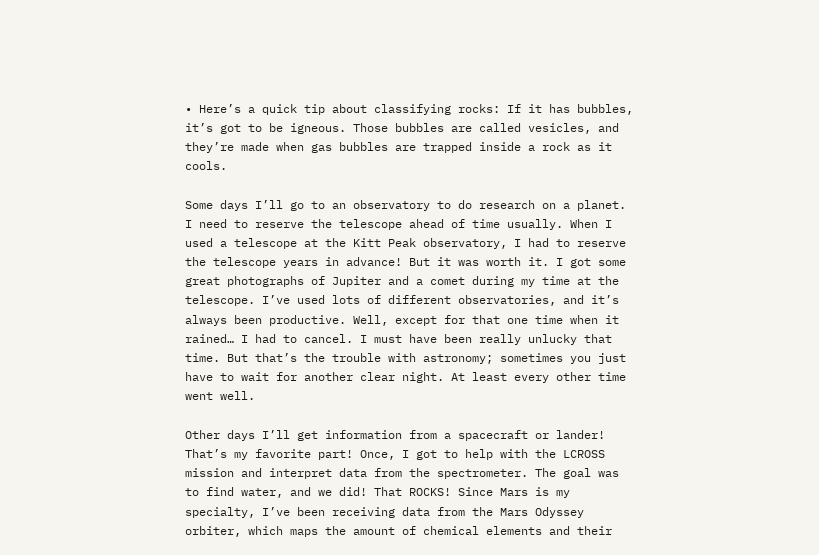• Here’s a quick tip about classifying rocks: If it has bubbles, it’s got to be igneous. Those bubbles are called vesicles, and they’re made when gas bubbles are trapped inside a rock as it cools.

Some days I’ll go to an observatory to do research on a planet. I need to reserve the telescope ahead of time usually. When I used a telescope at the Kitt Peak observatory, I had to reserve the telescope years in advance! But it was worth it. I got some great photographs of Jupiter and a comet during my time at the telescope. I’ve used lots of different observatories, and it’s always been productive. Well, except for that one time when it rained… I had to cancel. I must have been really unlucky that time. But that’s the trouble with astronomy; sometimes you just have to wait for another clear night. At least every other time went well.

Other days I’ll get information from a spacecraft or lander! That’s my favorite part! Once, I got to help with the LCROSS mission and interpret data from the spectrometer. The goal was to find water, and we did! That ROCKS! Since Mars is my specialty, I’ve been receiving data from the Mars Odyssey orbiter, which maps the amount of chemical elements and their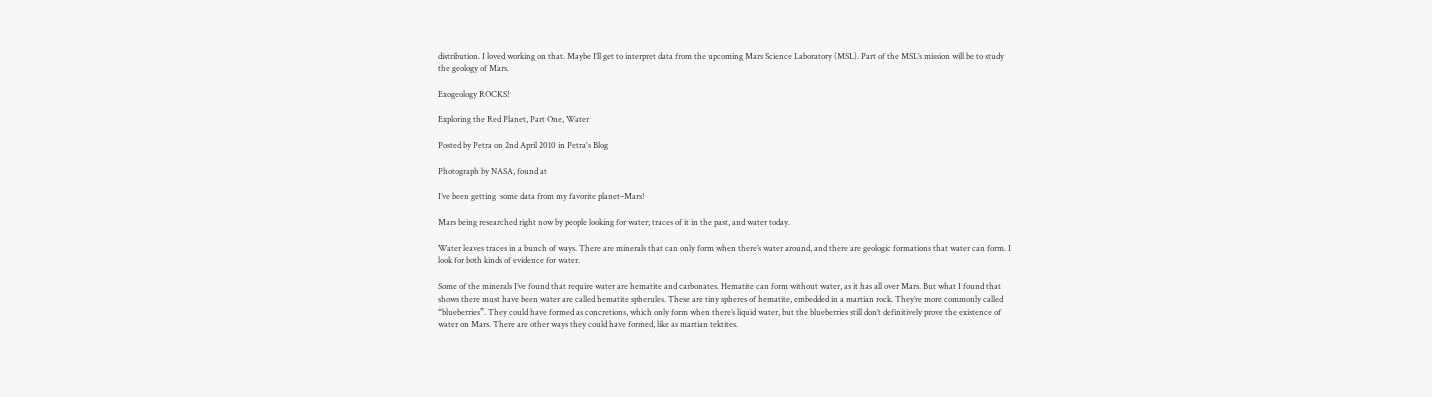distribution. I loved working on that. Maybe I’ll get to interpret data from the upcoming Mars Science Laboratory (MSL). Part of the MSL’s mission will be to study the geology of Mars.

Exogeology ROCKS!

Exploring the Red Planet, Part One, Water

Posted by Petra on 2nd April 2010 in Petra's Blog

Photograph by NASA, found at

I’ve been getting  some data from my favorite planet–Mars!

Mars being researched right now by people looking for water; traces of it in the past, and water today.

Water leaves traces in a bunch of ways. There are minerals that can only form when there’s water around, and there are geologic formations that water can form. I look for both kinds of evidence for water.

Some of the minerals I’ve found that require water are hematite and carbonates. Hematite can form without water, as it has all over Mars. But what I found that shows there must have been water are called hematite spherules. These are tiny spheres of hematite, embedded in a martian rock. They’re more commonly called “blueberries”. They could have formed as concretions, which only form when there’s liquid water, but the blueberries still don’t definitively prove the existence of water on Mars. There are other ways they could have formed, like as martian tektites.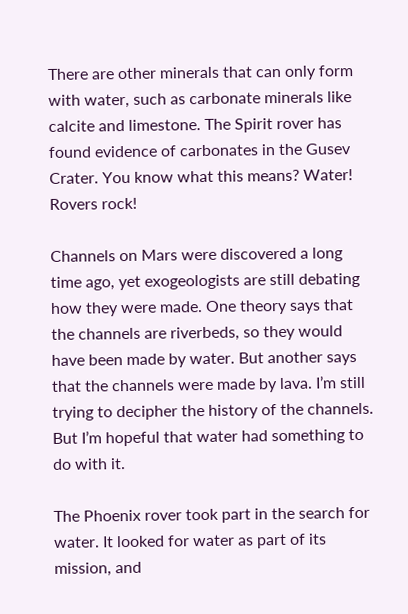There are other minerals that can only form with water, such as carbonate minerals like calcite and limestone. The Spirit rover has found evidence of carbonates in the Gusev Crater. You know what this means? Water! Rovers rock!

Channels on Mars were discovered a long time ago, yet exogeologists are still debating how they were made. One theory says that the channels are riverbeds, so they would have been made by water. But another says that the channels were made by lava. I’m still trying to decipher the history of the channels. But I’m hopeful that water had something to do with it.

The Phoenix rover took part in the search for water. It looked for water as part of its mission, and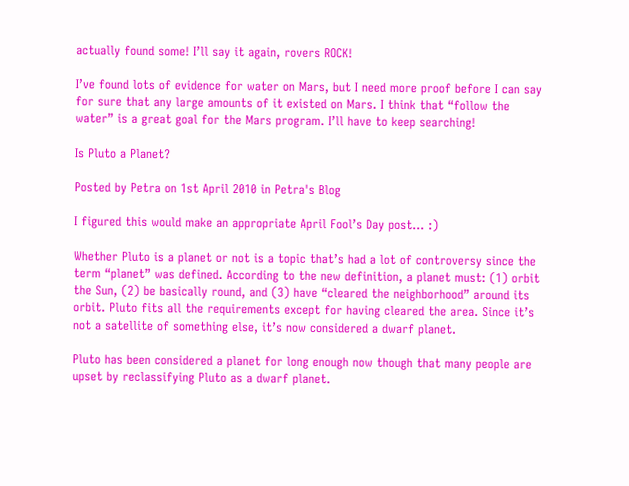actually found some! I’ll say it again, rovers ROCK!

I’ve found lots of evidence for water on Mars, but I need more proof before I can say for sure that any large amounts of it existed on Mars. I think that “follow the water” is a great goal for the Mars program. I’ll have to keep searching!

Is Pluto a Planet?

Posted by Petra on 1st April 2010 in Petra's Blog

I figured this would make an appropriate April Fool’s Day post… :)

Whether Pluto is a planet or not is a topic that’s had a lot of controversy since the term “planet” was defined. According to the new definition, a planet must: (1) orbit the Sun, (2) be basically round, and (3) have “cleared the neighborhood” around its orbit. Pluto fits all the requirements except for having cleared the area. Since it’s not a satellite of something else, it’s now considered a dwarf planet.

Pluto has been considered a planet for long enough now though that many people are upset by reclassifying Pluto as a dwarf planet.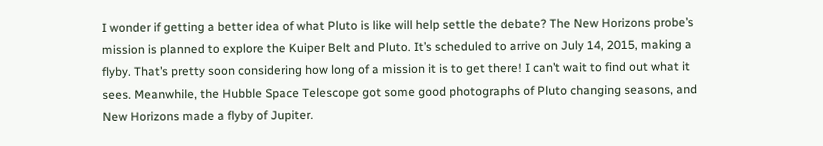I wonder if getting a better idea of what Pluto is like will help settle the debate? The New Horizons probe’s mission is planned to explore the Kuiper Belt and Pluto. It’s scheduled to arrive on July 14, 2015, making a flyby. That’s pretty soon considering how long of a mission it is to get there! I can’t wait to find out what it sees. Meanwhile, the Hubble Space Telescope got some good photographs of Pluto changing seasons, and New Horizons made a flyby of Jupiter.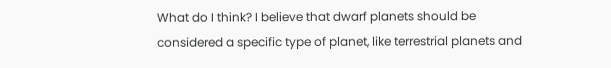What do I think? I believe that dwarf planets should be considered a specific type of planet, like terrestrial planets and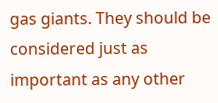gas giants. They should be considered just as important as any other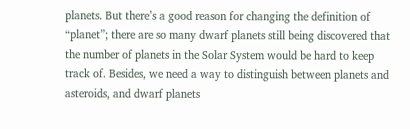planets. But there’s a good reason for changing the definition of “planet”; there are so many dwarf planets still being discovered that the number of planets in the Solar System would be hard to keep track of. Besides, we need a way to distinguish between planets and asteroids, and dwarf planets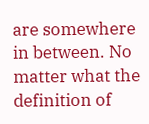are somewhere in between. No matter what the definition of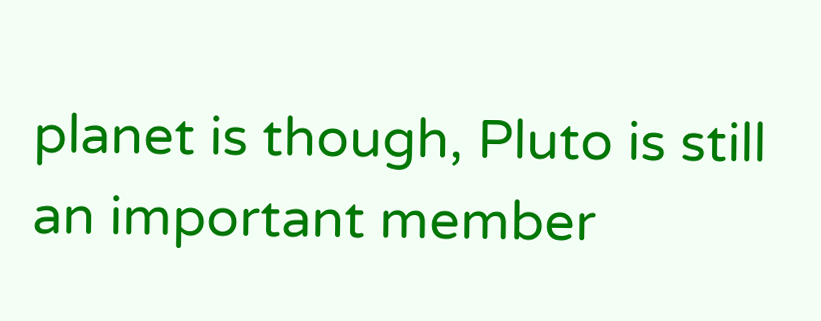planet is though, Pluto is still an important member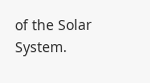of the Solar System.